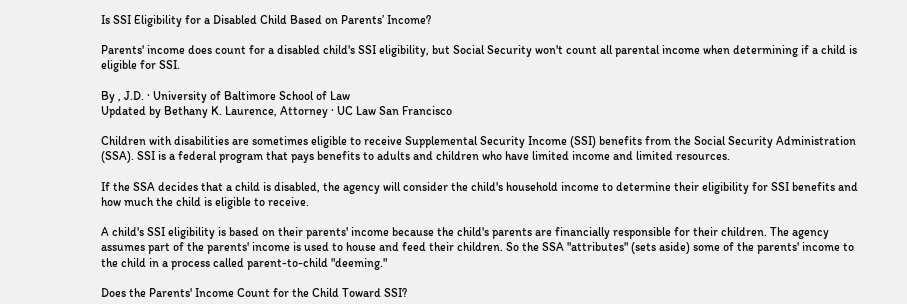Is SSI Eligibility for a Disabled Child Based on Parents’ Income?

Parents' income does count for a disabled child's SSI eligibility, but Social Security won't count all parental income when determining if a child is eligible for SSI.

By , J.D. · University of Baltimore School of Law
Updated by Bethany K. Laurence, Attorney · UC Law San Francisco

Children with disabilities are sometimes eligible to receive Supplemental Security Income (SSI) benefits from the Social Security Administration (SSA). SSI is a federal program that pays benefits to adults and children who have limited income and limited resources.

If the SSA decides that a child is disabled, the agency will consider the child's household income to determine their eligibility for SSI benefits and how much the child is eligible to receive.

A child's SSI eligibility is based on their parents' income because the child's parents are financially responsible for their children. The agency assumes part of the parents' income is used to house and feed their children. So the SSA "attributes" (sets aside) some of the parents' income to the child in a process called parent-to-child "deeming."

Does the Parents' Income Count for the Child Toward SSI?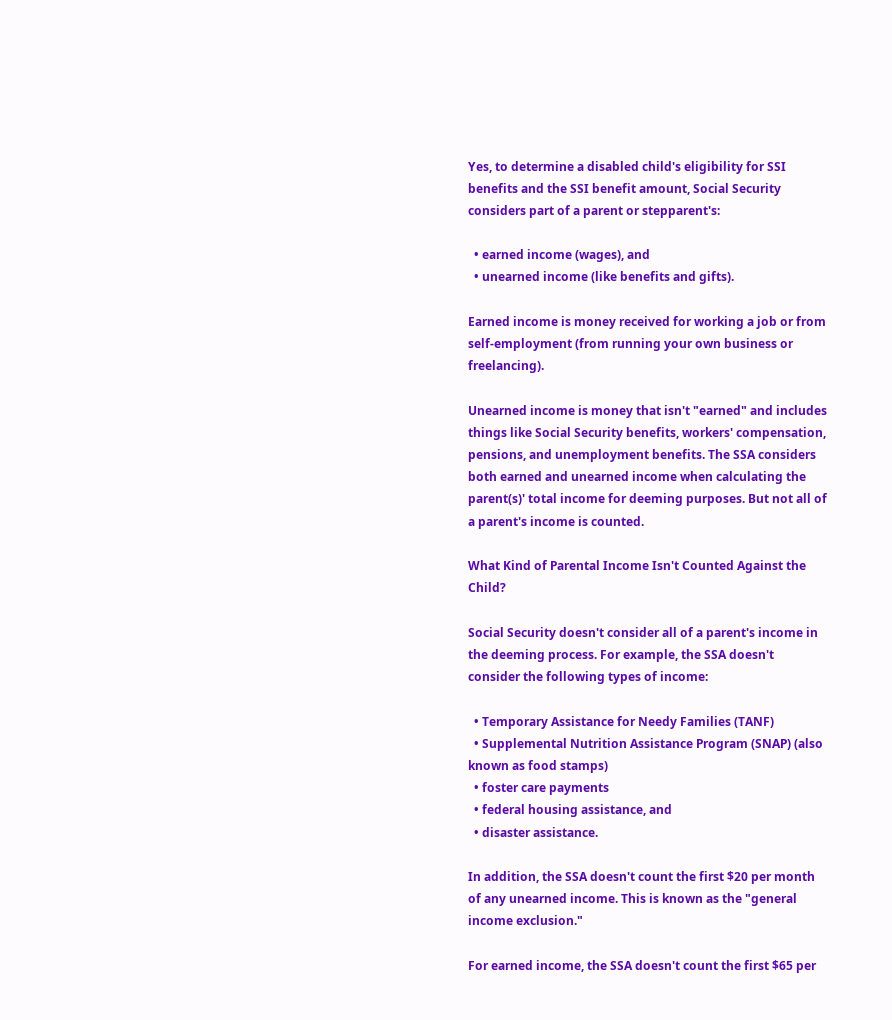Yes, to determine a disabled child's eligibility for SSI benefits and the SSI benefit amount, Social Security considers part of a parent or stepparent's:

  • earned income (wages), and
  • unearned income (like benefits and gifts).

Earned income is money received for working a job or from self-employment (from running your own business or freelancing).

Unearned income is money that isn't "earned" and includes things like Social Security benefits, workers' compensation, pensions, and unemployment benefits. The SSA considers both earned and unearned income when calculating the parent(s)' total income for deeming purposes. But not all of a parent's income is counted.

What Kind of Parental Income Isn't Counted Against the Child?

Social Security doesn't consider all of a parent's income in the deeming process. For example, the SSA doesn't consider the following types of income:

  • Temporary Assistance for Needy Families (TANF)
  • Supplemental Nutrition Assistance Program (SNAP) (also known as food stamps)
  • foster care payments
  • federal housing assistance, and
  • disaster assistance.

In addition, the SSA doesn't count the first $20 per month of any unearned income. This is known as the "general income exclusion."

For earned income, the SSA doesn't count the first $65 per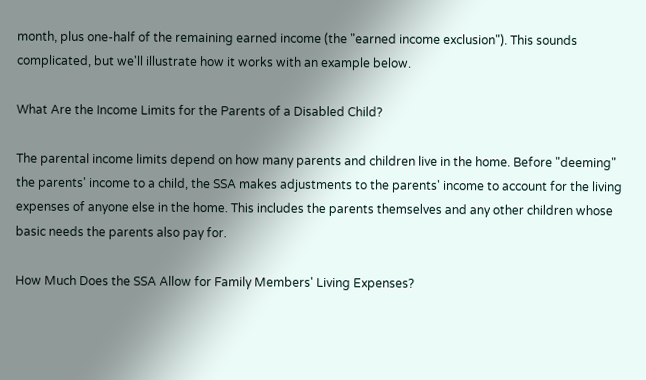month, plus one-half of the remaining earned income (the "earned income exclusion"). This sounds complicated, but we'll illustrate how it works with an example below.

What Are the Income Limits for the Parents of a Disabled Child?

The parental income limits depend on how many parents and children live in the home. Before "deeming" the parents' income to a child, the SSA makes adjustments to the parents' income to account for the living expenses of anyone else in the home. This includes the parents themselves and any other children whose basic needs the parents also pay for.

How Much Does the SSA Allow for Family Members' Living Expenses?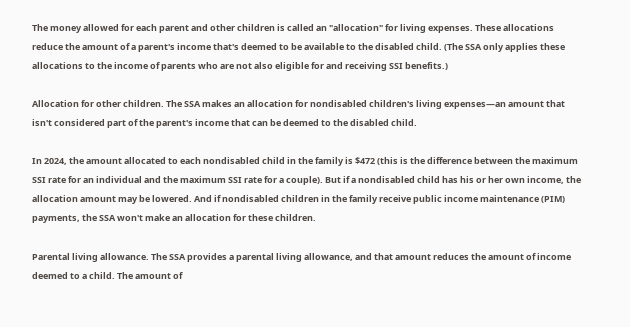The money allowed for each parent and other children is called an "allocation" for living expenses. These allocations reduce the amount of a parent's income that's deemed to be available to the disabled child. (The SSA only applies these allocations to the income of parents who are not also eligible for and receiving SSI benefits.)

Allocation for other children. The SSA makes an allocation for nondisabled children's living expenses—an amount that isn't considered part of the parent's income that can be deemed to the disabled child.

In 2024, the amount allocated to each nondisabled child in the family is $472 (this is the difference between the maximum SSI rate for an individual and the maximum SSI rate for a couple). But if a nondisabled child has his or her own income, the allocation amount may be lowered. And if nondisabled children in the family receive public income maintenance (PIM) payments, the SSA won't make an allocation for these children.

Parental living allowance. The SSA provides a parental living allowance, and that amount reduces the amount of income deemed to a child. The amount of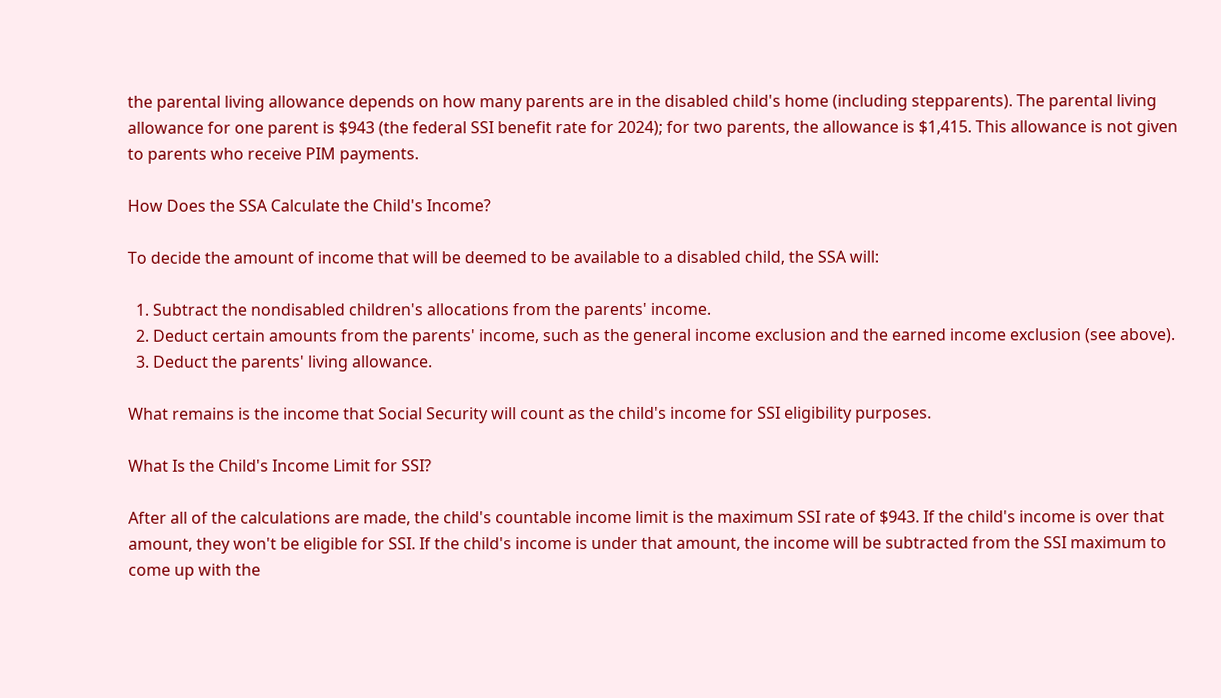the parental living allowance depends on how many parents are in the disabled child's home (including stepparents). The parental living allowance for one parent is $943 (the federal SSI benefit rate for 2024); for two parents, the allowance is $1,415. This allowance is not given to parents who receive PIM payments.

How Does the SSA Calculate the Child's Income?

To decide the amount of income that will be deemed to be available to a disabled child, the SSA will:

  1. Subtract the nondisabled children's allocations from the parents' income.
  2. Deduct certain amounts from the parents' income, such as the general income exclusion and the earned income exclusion (see above).
  3. Deduct the parents' living allowance.

What remains is the income that Social Security will count as the child's income for SSI eligibility purposes.

What Is the Child's Income Limit for SSI?

After all of the calculations are made, the child's countable income limit is the maximum SSI rate of $943. If the child's income is over that amount, they won't be eligible for SSI. If the child's income is under that amount, the income will be subtracted from the SSI maximum to come up with the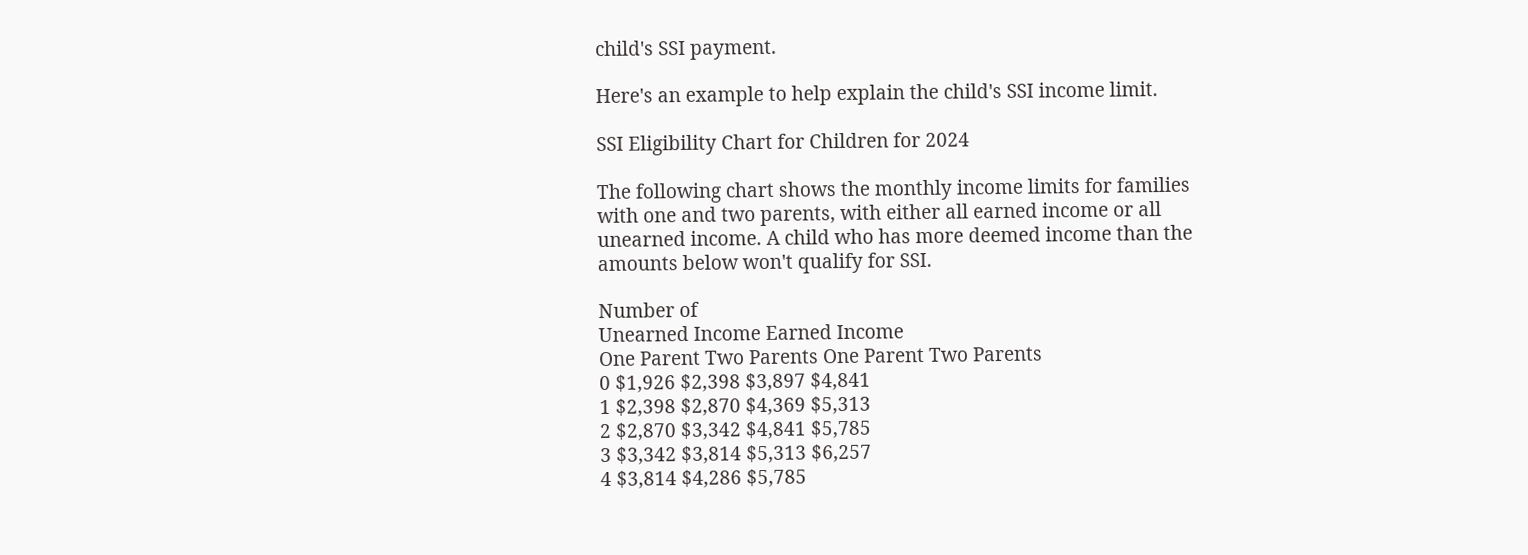child's SSI payment.

Here's an example to help explain the child's SSI income limit.

SSI Eligibility Chart for Children for 2024

The following chart shows the monthly income limits for families with one and two parents, with either all earned income or all unearned income. A child who has more deemed income than the amounts below won't qualify for SSI.

Number of
Unearned Income Earned Income
One Parent Two Parents One Parent Two Parents
0 $1,926 $2,398 $3,897 $4,841
1 $2,398 $2,870 $4,369 $5,313
2 $2,870 $3,342 $4,841 $5,785
3 $3,342 $3,814 $5,313 $6,257
4 $3,814 $4,286 $5,785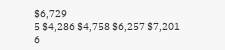$6,729
5 $4,286 $4,758 $6,257 $7,201
6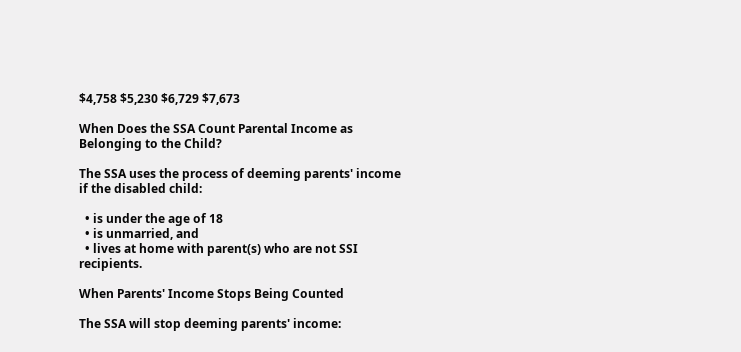$4,758 $5,230 $6,729 $7,673

When Does the SSA Count Parental Income as Belonging to the Child?

The SSA uses the process of deeming parents' income if the disabled child:

  • is under the age of 18
  • is unmarried, and
  • lives at home with parent(s) who are not SSI recipients.

When Parents' Income Stops Being Counted

The SSA will stop deeming parents' income: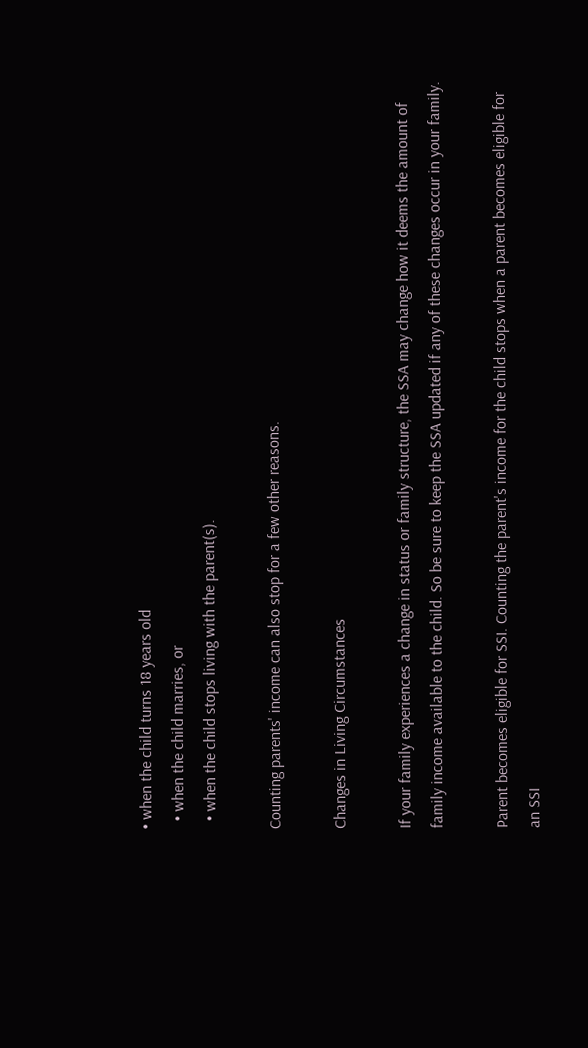• when the child turns 18 years old
  • when the child marries, or
  • when the child stops living with the parent(s).

Counting parents' income can also stop for a few other reasons.

Changes in Living Circumstances

If your family experiences a change in status or family structure, the SSA may change how it deems the amount of family income available to the child. So be sure to keep the SSA updated if any of these changes occur in your family.

Parent becomes eligible for SSI. Counting the parent's income for the child stops when a parent becomes eligible for an SSI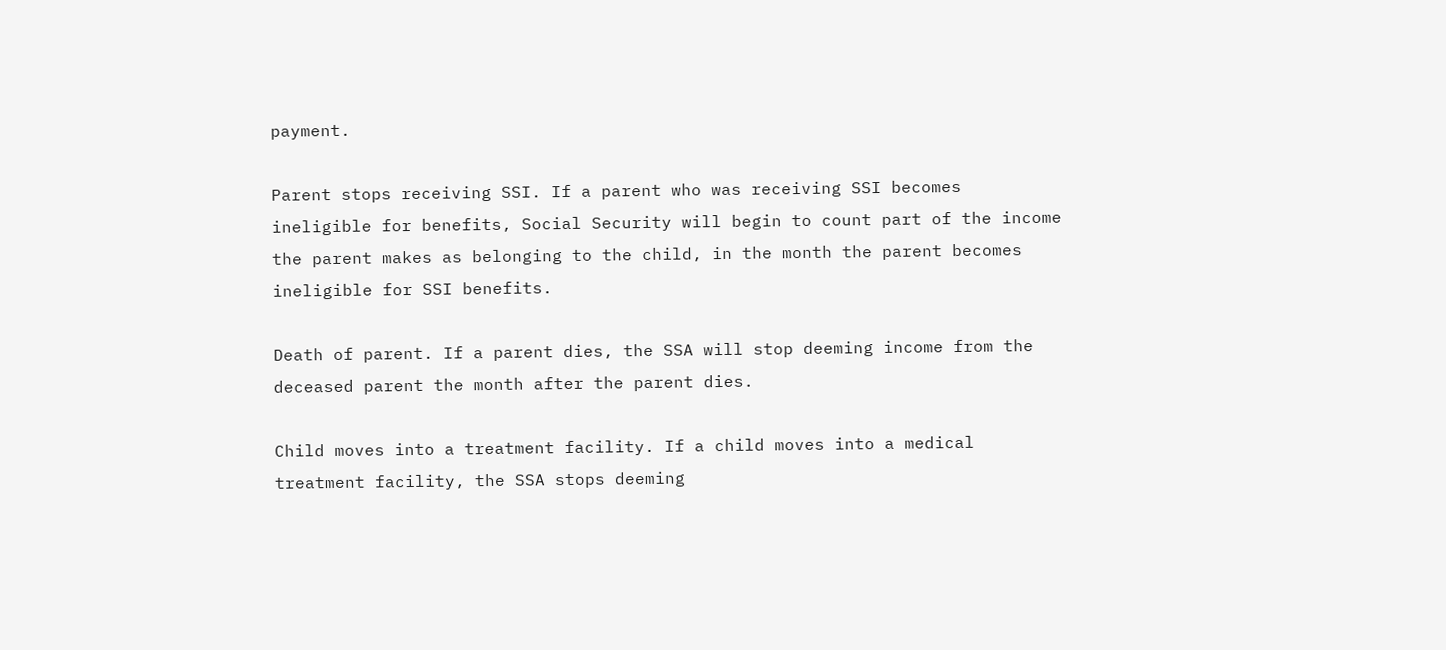payment.

Parent stops receiving SSI. If a parent who was receiving SSI becomes ineligible for benefits, Social Security will begin to count part of the income the parent makes as belonging to the child, in the month the parent becomes ineligible for SSI benefits.

Death of parent. If a parent dies, the SSA will stop deeming income from the deceased parent the month after the parent dies.

Child moves into a treatment facility. If a child moves into a medical treatment facility, the SSA stops deeming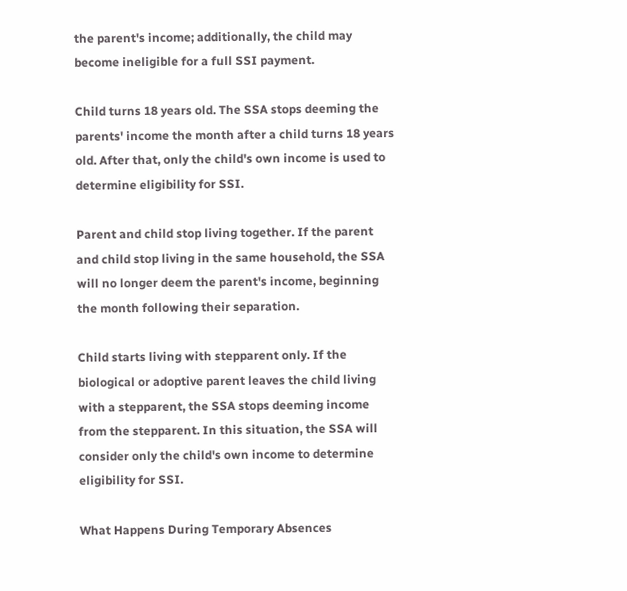the parent's income; additionally, the child may become ineligible for a full SSI payment.

Child turns 18 years old. The SSA stops deeming the parents' income the month after a child turns 18 years old. After that, only the child's own income is used to determine eligibility for SSI.

Parent and child stop living together. If the parent and child stop living in the same household, the SSA will no longer deem the parent's income, beginning the month following their separation.

Child starts living with stepparent only. If the biological or adoptive parent leaves the child living with a stepparent, the SSA stops deeming income from the stepparent. In this situation, the SSA will consider only the child's own income to determine eligibility for SSI.

What Happens During Temporary Absences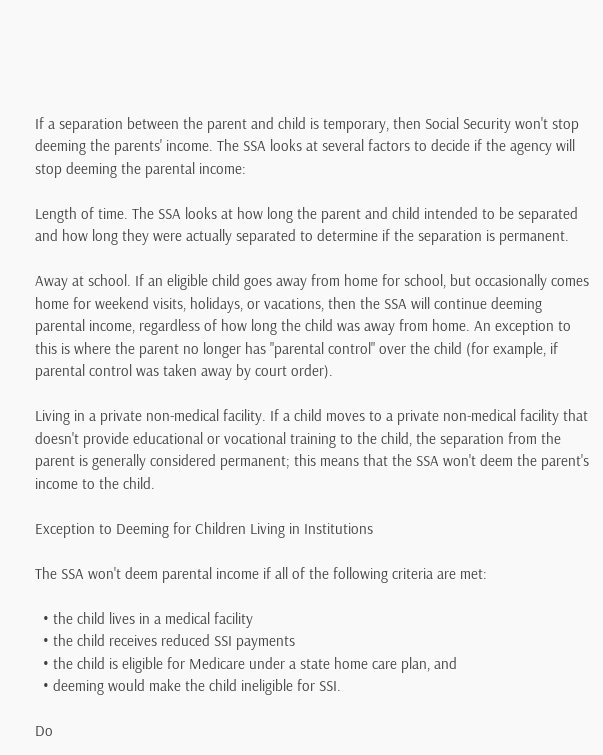If a separation between the parent and child is temporary, then Social Security won't stop deeming the parents' income. The SSA looks at several factors to decide if the agency will stop deeming the parental income:

Length of time. The SSA looks at how long the parent and child intended to be separated and how long they were actually separated to determine if the separation is permanent.

Away at school. If an eligible child goes away from home for school, but occasionally comes home for weekend visits, holidays, or vacations, then the SSA will continue deeming parental income, regardless of how long the child was away from home. An exception to this is where the parent no longer has "parental control" over the child (for example, if parental control was taken away by court order).

Living in a private non-medical facility. If a child moves to a private non-medical facility that doesn't provide educational or vocational training to the child, the separation from the parent is generally considered permanent; this means that the SSA won't deem the parent's income to the child.

Exception to Deeming for Children Living in Institutions

The SSA won't deem parental income if all of the following criteria are met:

  • the child lives in a medical facility
  • the child receives reduced SSI payments
  • the child is eligible for Medicare under a state home care plan, and
  • deeming would make the child ineligible for SSI.

Do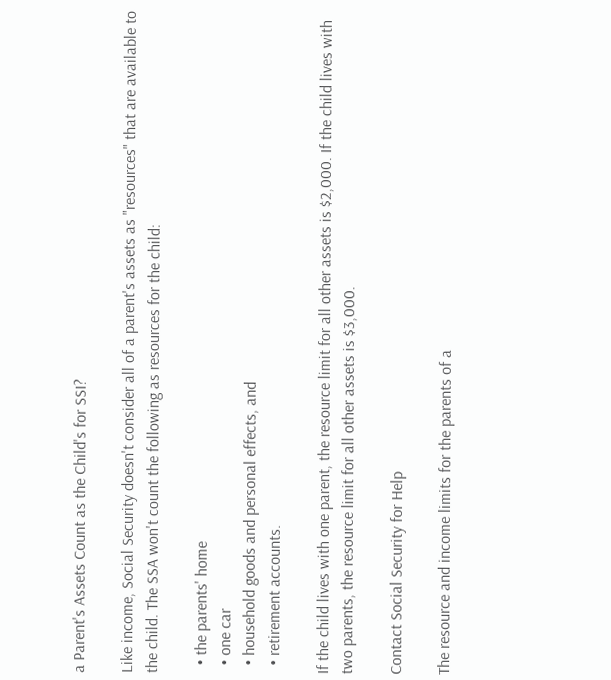a Parent's Assets Count as the Child's for SSI?

Like income, Social Security doesn't consider all of a parent's assets as "resources" that are available to the child. The SSA won't count the following as resources for the child:

  • the parents' home
  • one car
  • household goods and personal effects, and
  • retirement accounts.

If the child lives with one parent, the resource limit for all other assets is $2,000. If the child lives with two parents, the resource limit for all other assets is $3,000.

Contact Social Security for Help

The resource and income limits for the parents of a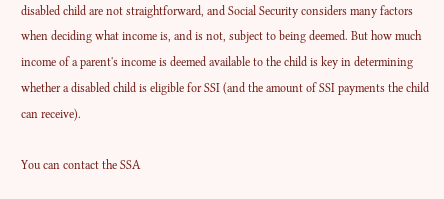disabled child are not straightforward, and Social Security considers many factors when deciding what income is, and is not, subject to being deemed. But how much income of a parent's income is deemed available to the child is key in determining whether a disabled child is eligible for SSI (and the amount of SSI payments the child can receive).

You can contact the SSA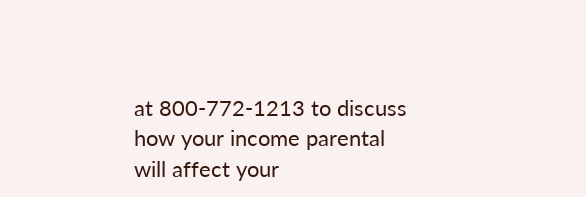at 800-772-1213 to discuss how your income parental will affect your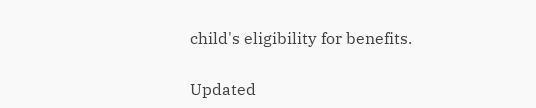child's eligibility for benefits.

Updated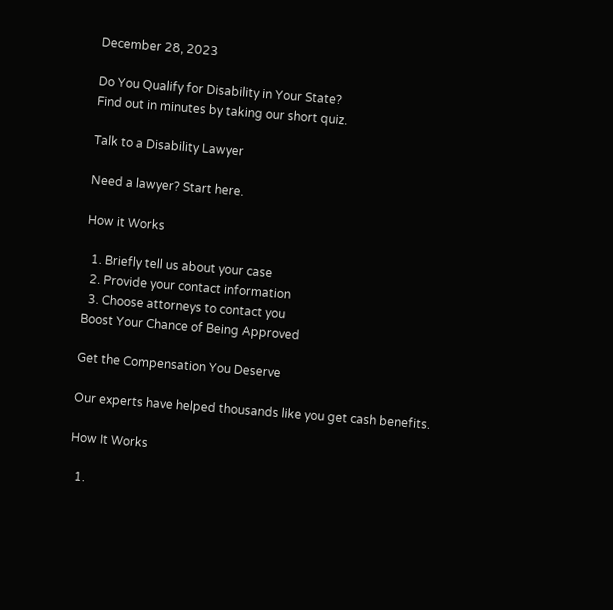December 28, 2023

Do You Qualify for Disability in Your State?
Find out in minutes by taking our short quiz.

Talk to a Disability Lawyer

Need a lawyer? Start here.

How it Works

  1. Briefly tell us about your case
  2. Provide your contact information
  3. Choose attorneys to contact you
Boost Your Chance of Being Approved

Get the Compensation You Deserve

Our experts have helped thousands like you get cash benefits.

How It Works

  1.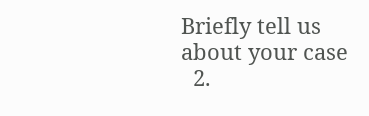Briefly tell us about your case
  2.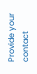Provide your contact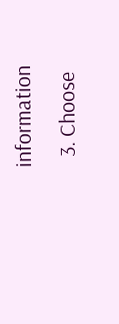information
  3. Choose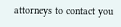attorneys to contact you